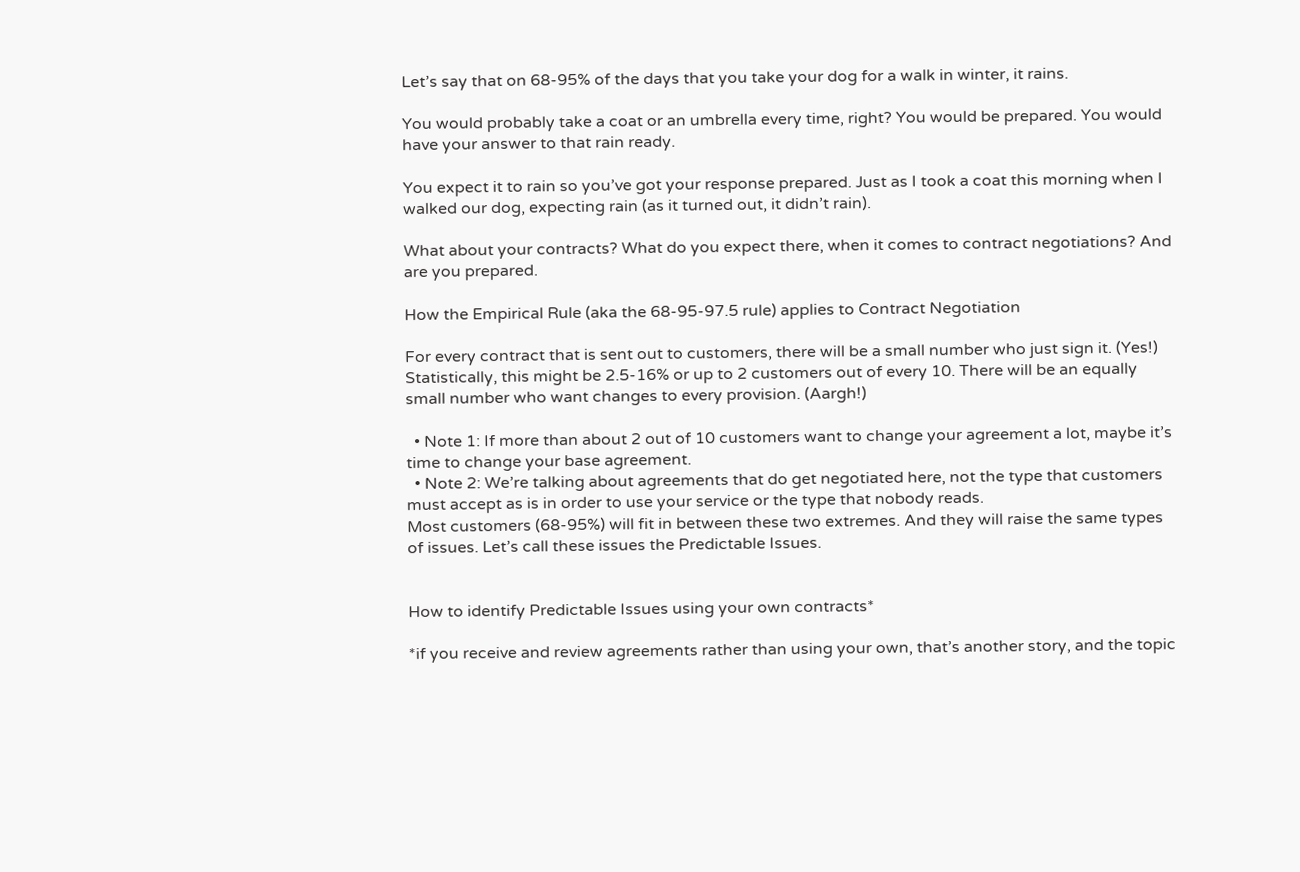Let’s say that on 68-95% of the days that you take your dog for a walk in winter, it rains.

You would probably take a coat or an umbrella every time, right? You would be prepared. You would have your answer to that rain ready.

You expect it to rain so you’ve got your response prepared. Just as I took a coat this morning when I walked our dog, expecting rain (as it turned out, it didn’t rain).

What about your contracts? What do you expect there, when it comes to contract negotiations? And are you prepared.

How the Empirical Rule (aka the 68-95-97.5 rule) applies to Contract Negotiation

For every contract that is sent out to customers, there will be a small number who just sign it. (Yes!) Statistically, this might be 2.5-16% or up to 2 customers out of every 10. There will be an equally small number who want changes to every provision. (Aargh!)

  • Note 1: If more than about 2 out of 10 customers want to change your agreement a lot, maybe it’s time to change your base agreement.
  • Note 2: We’re talking about agreements that do get negotiated here, not the type that customers must accept as is in order to use your service or the type that nobody reads.
Most customers (68-95%) will fit in between these two extremes. And they will raise the same types of issues. Let’s call these issues the Predictable Issues.


How to identify Predictable Issues using your own contracts*

*if you receive and review agreements rather than using your own, that’s another story, and the topic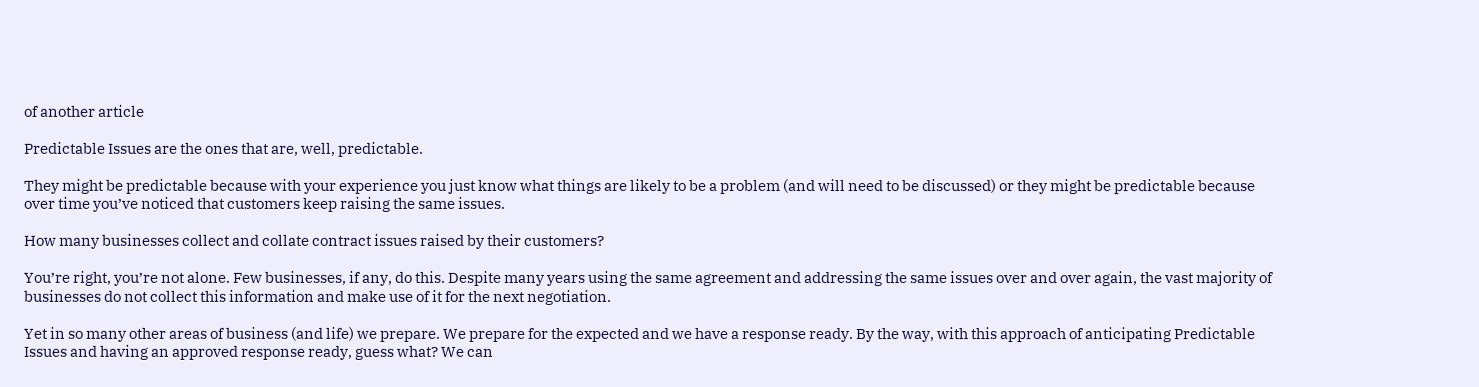of another article

Predictable Issues are the ones that are, well, predictable.

They might be predictable because with your experience you just know what things are likely to be a problem (and will need to be discussed) or they might be predictable because over time you’ve noticed that customers keep raising the same issues.

How many businesses collect and collate contract issues raised by their customers?

You’re right, you’re not alone. Few businesses, if any, do this. Despite many years using the same agreement and addressing the same issues over and over again, the vast majority of businesses do not collect this information and make use of it for the next negotiation.

Yet in so many other areas of business (and life) we prepare. We prepare for the expected and we have a response ready. By the way, with this approach of anticipating Predictable Issues and having an approved response ready, guess what? We can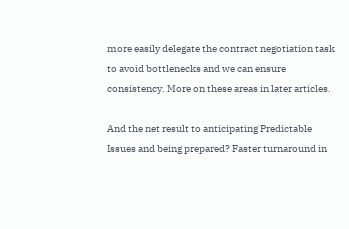more easily delegate the contract negotiation task to avoid bottlenecks and we can ensure consistency. More on these areas in later articles.

And the net result to anticipating Predictable Issues and being prepared? Faster turnaround in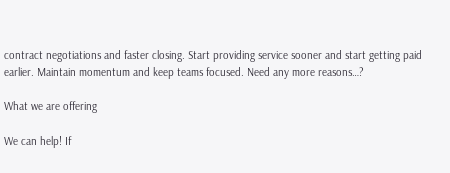contract negotiations and faster closing. Start providing service sooner and start getting paid earlier. Maintain momentum and keep teams focused. Need any more reasons…?

What we are offering

We can help! If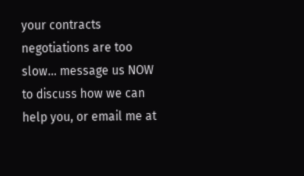your contracts negotiations are too slow… message us NOW to discuss how we can help you, or email me at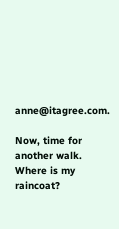anne@itagree.com.

Now, time for another walk. Where is my raincoat?